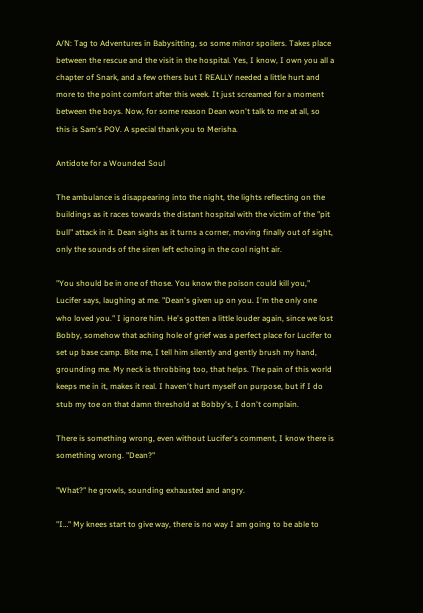A/N: Tag to Adventures in Babysitting, so some minor spoilers. Takes place between the rescue and the visit in the hospital. Yes, I know, I own you all a chapter of Snark, and a few others but I REALLY needed a little hurt and more to the point comfort after this week. It just screamed for a moment between the boys. Now, for some reason Dean won't talk to me at all, so this is Sam's POV. A special thank you to Merisha.

Antidote for a Wounded Soul

The ambulance is disappearing into the night, the lights reflecting on the buildings as it races towards the distant hospital with the victim of the "pit bull" attack in it. Dean sighs as it turns a corner, moving finally out of sight, only the sounds of the siren left echoing in the cool night air.

"You should be in one of those. You know the poison could kill you," Lucifer says, laughing at me. "Dean's given up on you. I'm the only one who loved you." I ignore him. He's gotten a little louder again, since we lost Bobby, somehow that aching hole of grief was a perfect place for Lucifer to set up base camp. Bite me, I tell him silently and gently brush my hand, grounding me. My neck is throbbing too, that helps. The pain of this world keeps me in it, makes it real. I haven't hurt myself on purpose, but if I do stub my toe on that damn threshold at Bobby's, I don't complain.

There is something wrong, even without Lucifer's comment, I know there is something wrong. "Dean?"

"What?" he growls, sounding exhausted and angry.

"I…" My knees start to give way, there is no way I am going to be able to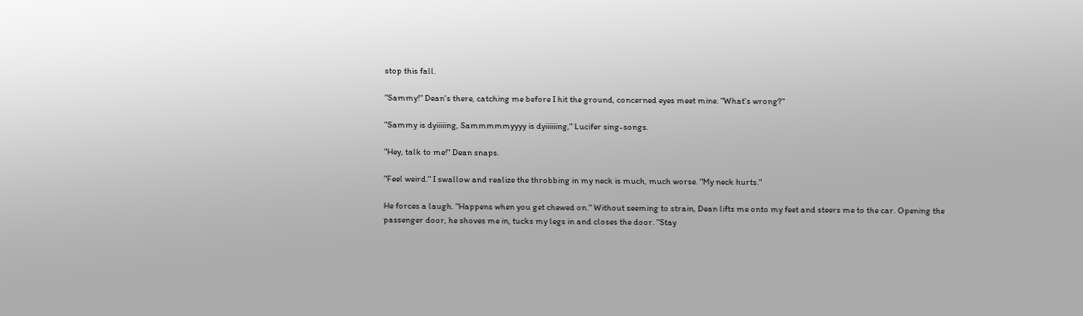stop this fall.

"Sammy!" Dean's there, catching me before I hit the ground, concerned eyes meet mine. "What's wrong?"

"Sammy is dyiiiiing, Sammmmmyyyy is dyiiiiiing," Lucifer sing-songs.

"Hey, talk to me!" Dean snaps.

"Feel weird." I swallow and realize the throbbing in my neck is much, much worse. "My neck hurts."

He forces a laugh. "Happens when you get chewed on." Without seeming to strain, Dean lifts me onto my feet and steers me to the car. Opening the passenger door, he shoves me in, tucks my legs in and closes the door. "Stay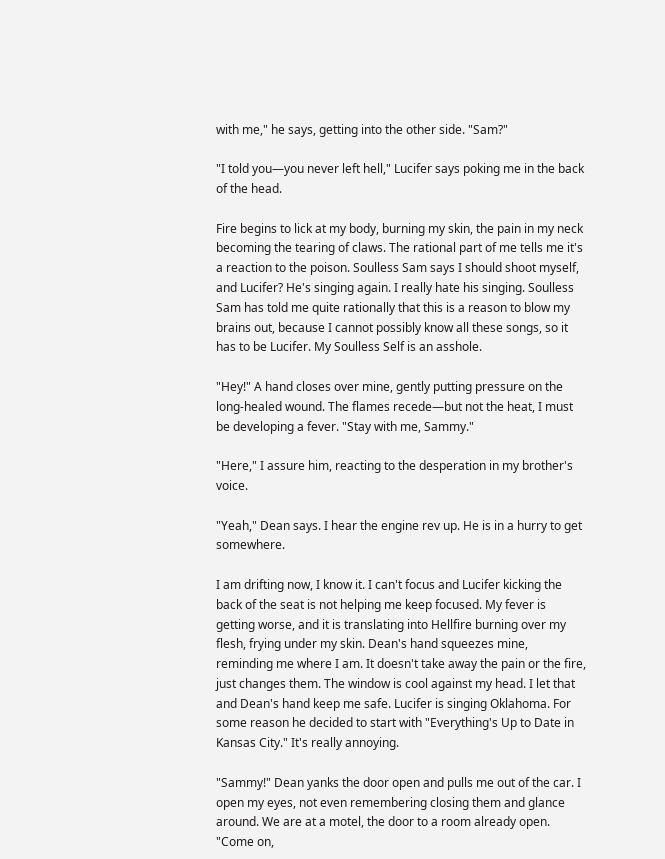with me," he says, getting into the other side. "Sam?"

"I told you—you never left hell," Lucifer says poking me in the back of the head.

Fire begins to lick at my body, burning my skin, the pain in my neck becoming the tearing of claws. The rational part of me tells me it's a reaction to the poison. Soulless Sam says I should shoot myself, and Lucifer? He's singing again. I really hate his singing. Soulless Sam has told me quite rationally that this is a reason to blow my brains out, because I cannot possibly know all these songs, so it has to be Lucifer. My Soulless Self is an asshole.

"Hey!" A hand closes over mine, gently putting pressure on the long-healed wound. The flames recede—but not the heat, I must be developing a fever. "Stay with me, Sammy."

"Here," I assure him, reacting to the desperation in my brother's voice.

"Yeah," Dean says. I hear the engine rev up. He is in a hurry to get somewhere.

I am drifting now, I know it. I can't focus and Lucifer kicking the back of the seat is not helping me keep focused. My fever is getting worse, and it is translating into Hellfire burning over my flesh, frying under my skin. Dean's hand squeezes mine, reminding me where I am. It doesn't take away the pain or the fire, just changes them. The window is cool against my head. I let that and Dean's hand keep me safe. Lucifer is singing Oklahoma. For some reason he decided to start with "Everything's Up to Date in Kansas City." It's really annoying.

"Sammy!" Dean yanks the door open and pulls me out of the car. I open my eyes, not even remembering closing them and glance around. We are at a motel, the door to a room already open. "Come on,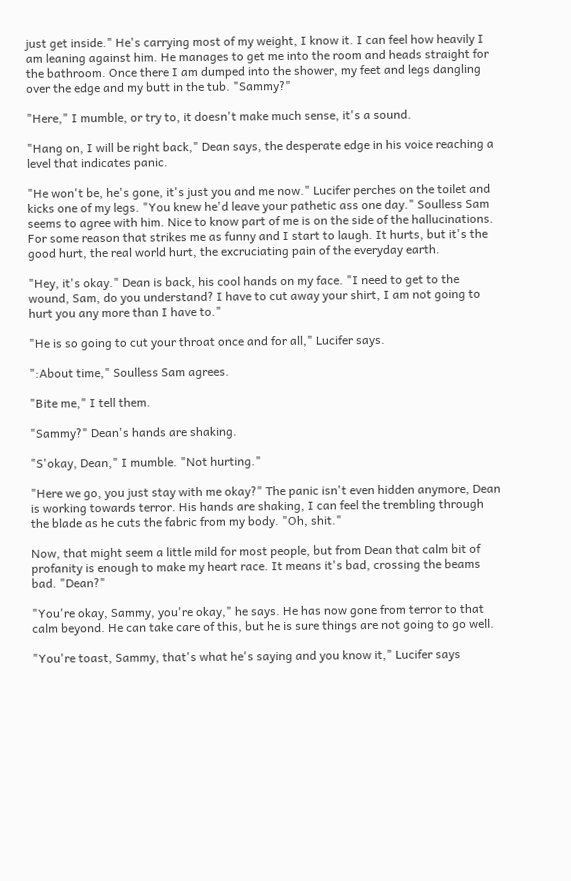just get inside." He's carrying most of my weight, I know it. I can feel how heavily I am leaning against him. He manages to get me into the room and heads straight for the bathroom. Once there I am dumped into the shower, my feet and legs dangling over the edge and my butt in the tub. "Sammy?"

"Here," I mumble, or try to, it doesn't make much sense, it's a sound.

"Hang on, I will be right back," Dean says, the desperate edge in his voice reaching a level that indicates panic.

"He won't be, he's gone, it's just you and me now." Lucifer perches on the toilet and kicks one of my legs. "You knew he'd leave your pathetic ass one day." Soulless Sam seems to agree with him. Nice to know part of me is on the side of the hallucinations. For some reason that strikes me as funny and I start to laugh. It hurts, but it's the good hurt, the real world hurt, the excruciating pain of the everyday earth.

"Hey, it's okay." Dean is back, his cool hands on my face. "I need to get to the wound, Sam, do you understand? I have to cut away your shirt, I am not going to hurt you any more than I have to."

"He is so going to cut your throat once and for all," Lucifer says.

":About time," Soulless Sam agrees.

"Bite me," I tell them.

"Sammy?" Dean's hands are shaking.

"S'okay, Dean," I mumble. "Not hurting."

"Here we go, you just stay with me okay?" The panic isn't even hidden anymore, Dean is working towards terror. His hands are shaking, I can feel the trembling through the blade as he cuts the fabric from my body. "Oh, shit."

Now, that might seem a little mild for most people, but from Dean that calm bit of profanity is enough to make my heart race. It means it's bad, crossing the beams bad. "Dean?"

"You're okay, Sammy, you're okay," he says. He has now gone from terror to that calm beyond. He can take care of this, but he is sure things are not going to go well.

"You're toast, Sammy, that's what he's saying and you know it," Lucifer says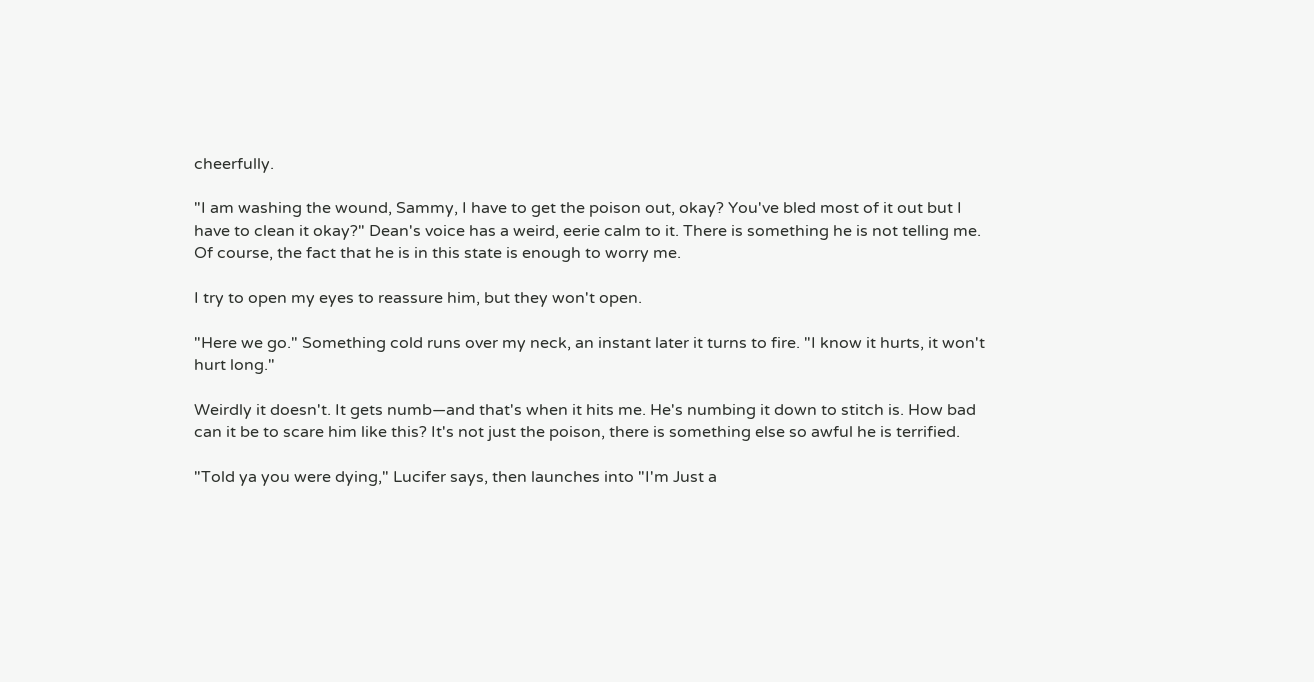cheerfully.

"I am washing the wound, Sammy, I have to get the poison out, okay? You've bled most of it out but I have to clean it okay?" Dean's voice has a weird, eerie calm to it. There is something he is not telling me. Of course, the fact that he is in this state is enough to worry me.

I try to open my eyes to reassure him, but they won't open.

"Here we go." Something cold runs over my neck, an instant later it turns to fire. "I know it hurts, it won't hurt long."

Weirdly it doesn't. It gets numb—and that's when it hits me. He's numbing it down to stitch is. How bad can it be to scare him like this? It's not just the poison, there is something else so awful he is terrified.

"Told ya you were dying," Lucifer says, then launches into "I'm Just a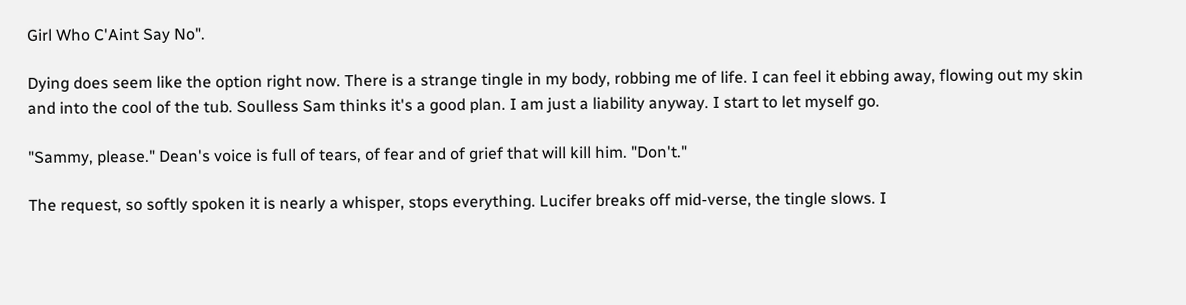Girl Who C'Aint Say No".

Dying does seem like the option right now. There is a strange tingle in my body, robbing me of life. I can feel it ebbing away, flowing out my skin and into the cool of the tub. Soulless Sam thinks it's a good plan. I am just a liability anyway. I start to let myself go.

"Sammy, please." Dean's voice is full of tears, of fear and of grief that will kill him. "Don't."

The request, so softly spoken it is nearly a whisper, stops everything. Lucifer breaks off mid-verse, the tingle slows. I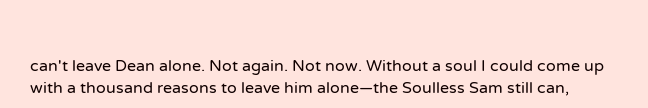can't leave Dean alone. Not again. Not now. Without a soul I could come up with a thousand reasons to leave him alone—the Soulless Sam still can,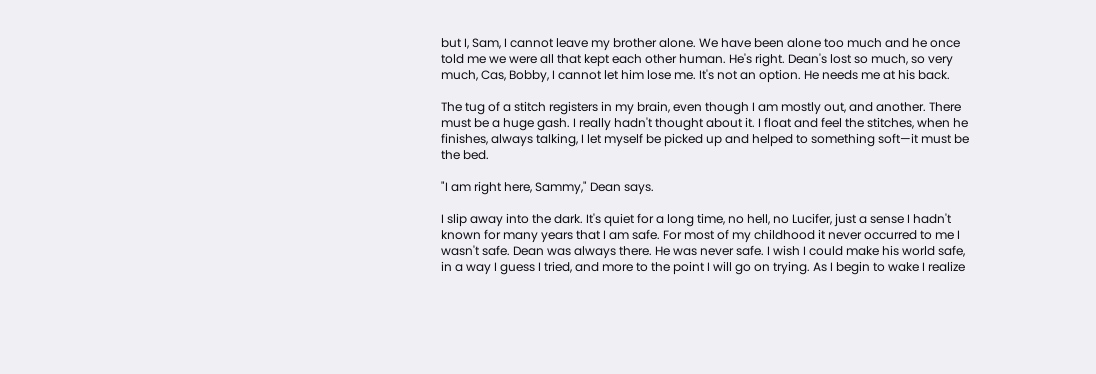but I, Sam, I cannot leave my brother alone. We have been alone too much and he once told me we were all that kept each other human. He's right. Dean's lost so much, so very much, Cas, Bobby, I cannot let him lose me. It's not an option. He needs me at his back.

The tug of a stitch registers in my brain, even though I am mostly out, and another. There must be a huge gash. I really hadn't thought about it. I float and feel the stitches, when he finishes, always talking, I let myself be picked up and helped to something soft—it must be the bed.

"I am right here, Sammy," Dean says.

I slip away into the dark. It's quiet for a long time, no hell, no Lucifer, just a sense I hadn't known for many years that I am safe. For most of my childhood it never occurred to me I wasn't safe. Dean was always there. He was never safe. I wish I could make his world safe, in a way I guess I tried, and more to the point I will go on trying. As I begin to wake I realize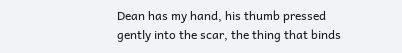Dean has my hand, his thumb pressed gently into the scar, the thing that binds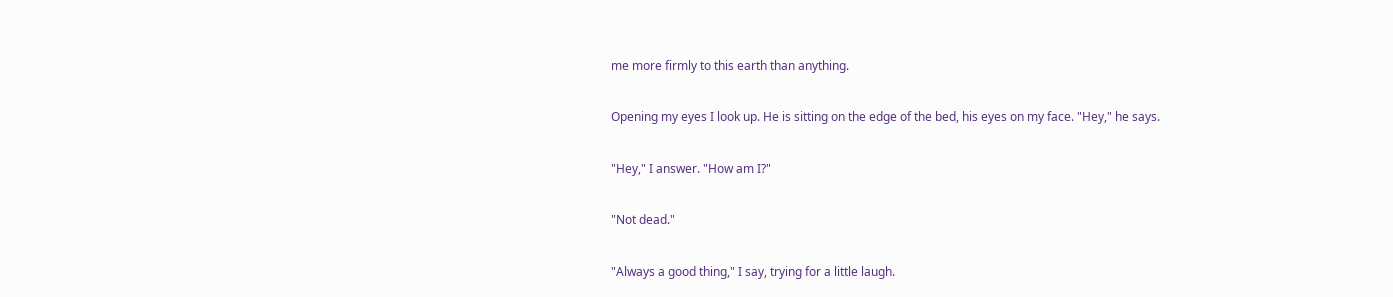me more firmly to this earth than anything.

Opening my eyes I look up. He is sitting on the edge of the bed, his eyes on my face. "Hey," he says.

"Hey," I answer. "How am I?"

"Not dead."

"Always a good thing," I say, trying for a little laugh.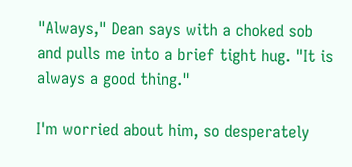"Always," Dean says with a choked sob and pulls me into a brief tight hug. "It is always a good thing."

I'm worried about him, so desperately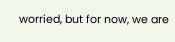worried, but for now, we are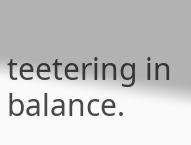teetering in balance.